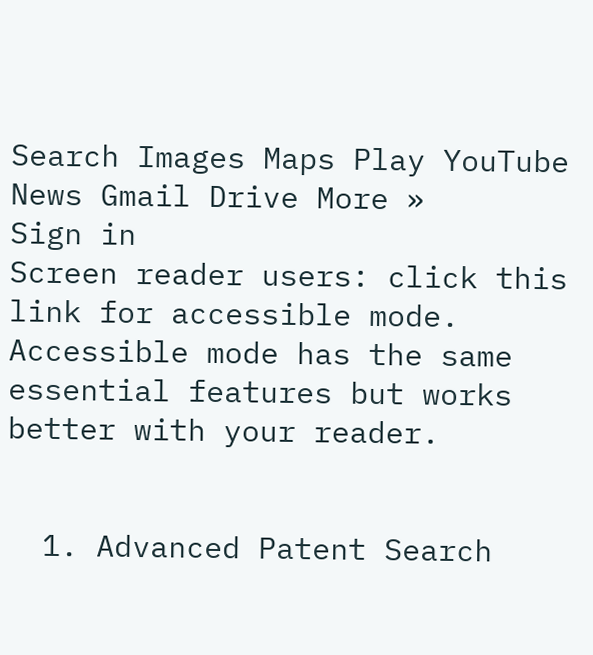Search Images Maps Play YouTube News Gmail Drive More »
Sign in
Screen reader users: click this link for accessible mode. Accessible mode has the same essential features but works better with your reader.


  1. Advanced Patent Search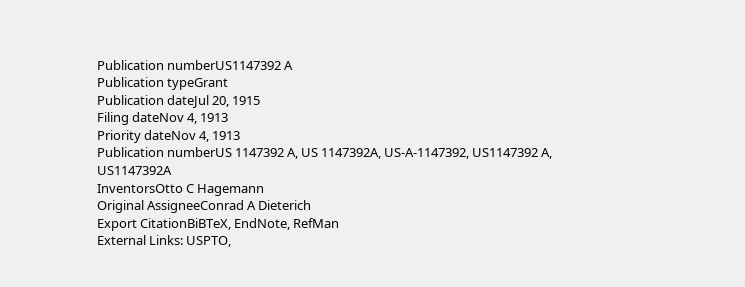Publication numberUS1147392 A
Publication typeGrant
Publication dateJul 20, 1915
Filing dateNov 4, 1913
Priority dateNov 4, 1913
Publication numberUS 1147392 A, US 1147392A, US-A-1147392, US1147392 A, US1147392A
InventorsOtto C Hagemann
Original AssigneeConrad A Dieterich
Export CitationBiBTeX, EndNote, RefMan
External Links: USPTO,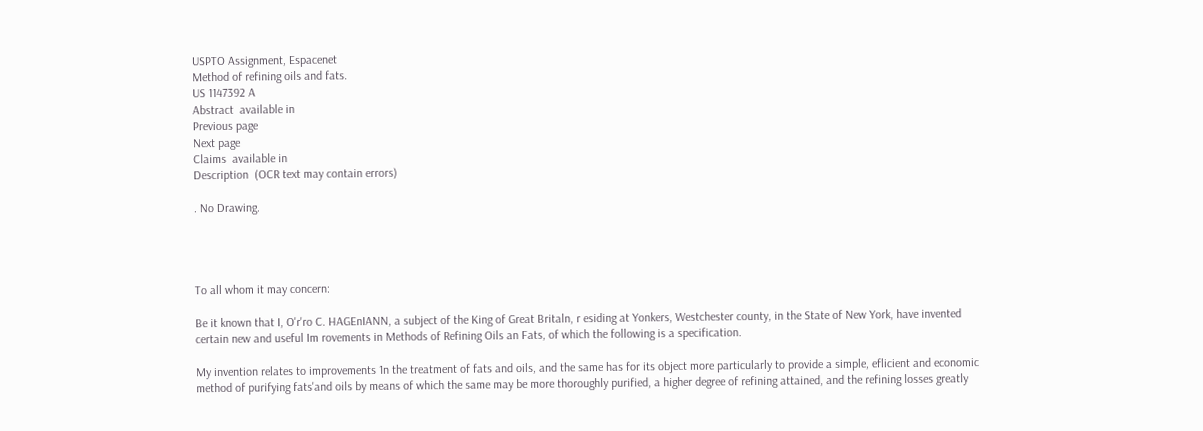USPTO Assignment, Espacenet
Method of refining oils and fats.
US 1147392 A
Abstract  available in
Previous page
Next page
Claims  available in
Description  (OCR text may contain errors)

. No Drawing.




To all whom it may concern:

Be it known that I, O'r'ro C. HAGEnIANN, a subject of the King of Great Britaln, r esiding at Yonkers, Westchester county, in the State of New York, have invented certain new and useful Im rovements in Methods of Refining Oils an Fats, of which the following is a specification.

My invention relates to improvements 1n the treatment of fats and oils, and the same has for its object more particularly to provide a simple, eflicient and economic method of purifying fats'and oils by means of which the same may be more thoroughly purified, a higher degree of refining attained, and the refining losses greatly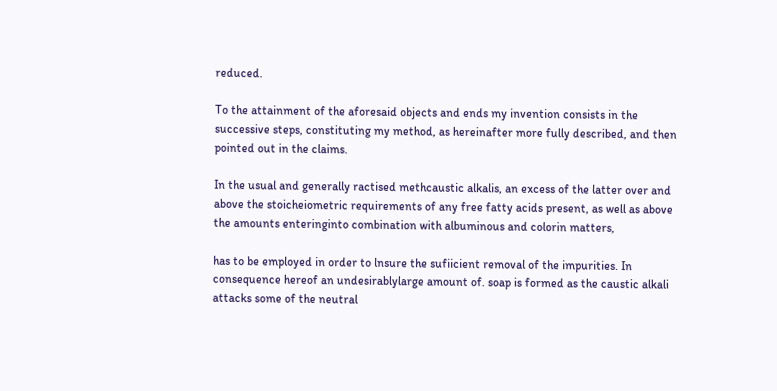reduced.

To the attainment of the aforesaid objects and ends my invention consists in the successive steps, constituting my method, as hereinafter more fully described, and then pointed out in the claims.

In the usual and generally ractised methcaustic alkalis, an excess of the latter over and above the stoicheiometric requirements of any free fatty acids present, as well as above the amounts enteringinto combination with albuminous and colorin matters,

has to be employed in order to lnsure the sufiicient removal of the impurities. In consequence hereof an undesirablylarge amount of. soap is formed as the caustic alkali attacks some of the neutral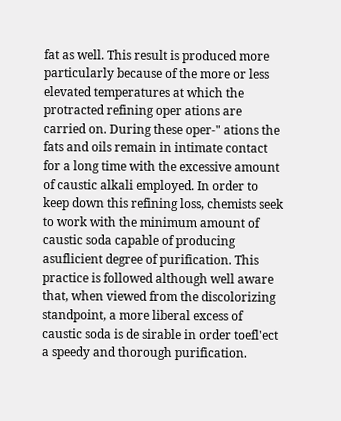fat as well. This result is produced more particularly because of the more or less elevated temperatures at which the protracted refining oper ations are carried on. During these oper-" ations the fats and oils remain in intimate contact for a long time with the excessive amount of caustic alkali employed. In order to keep down this refining loss, chemists seek to work with the minimum amount of caustic soda capable of producing asuflicient degree of purification. This practice is followed although well aware that, when viewed from the discolorizing standpoint, a more liberal excess of caustic soda is de sirable in order toefl'ect a speedy and thorough purification.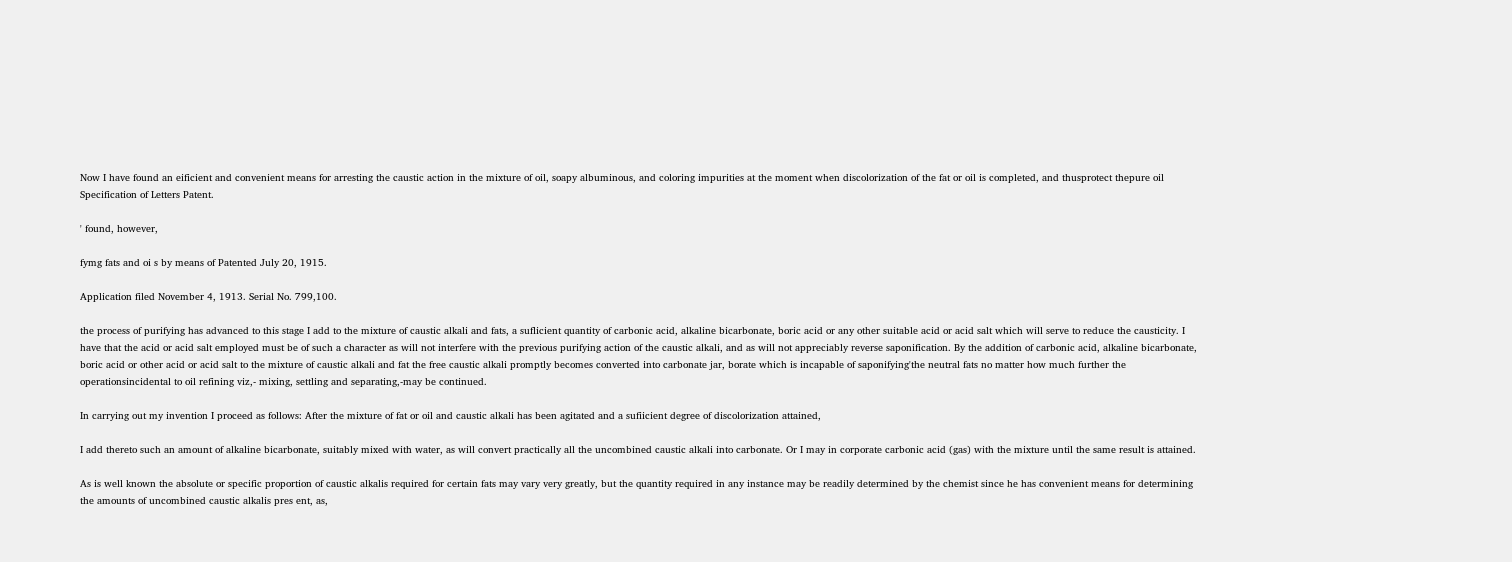Now I have found an eificient and convenient means for arresting the caustic action in the mixture of oil, soapy albuminous, and coloring impurities at the moment when discolorization of the fat or oil is completed, and thusprotect thepure oil Specification of Letters Patent.

' found, however,

fymg fats and oi s by means of Patented July 20, 1915.

Application filed November 4, 1913. Serial No. 799,100.

the process of purifying has advanced to this stage I add to the mixture of caustic alkali and fats, a suflicient quantity of carbonic acid, alkaline bicarbonate, boric acid or any other suitable acid or acid salt which will serve to reduce the causticity. I have that the acid or acid salt employed must be of such a character as will not interfere with the previous purifying action of the caustic alkali, and as will not appreciably reverse saponification. By the addition of carbonic acid, alkaline bicarbonate, boric acid or other acid or acid salt to the mixture of caustic alkali and fat the free caustic alkali promptly becomes converted into carbonate jar, borate which is incapable of saponifying'the neutral fats no matter how much further the operationsincidental to oil refining viz,- mixing, settling and separating,-may be continued.

In carrying out my invention I proceed as follows: After the mixture of fat or oil and caustic alkali has been agitated and a sufiicient degree of discolorization attained,

I add thereto such an amount of alkaline bicarbonate, suitably mixed with water, as will convert practically all the uncombined caustic alkali into carbonate. Or I may in corporate carbonic acid (gas) with the mixture until the same result is attained.

As is well known the absolute or specific proportion of caustic alkalis required for certain fats may vary very greatly, but the quantity required in any instance may be readily determined by the chemist since he has convenient means for determining the amounts of uncombined caustic alkalis pres ent, as,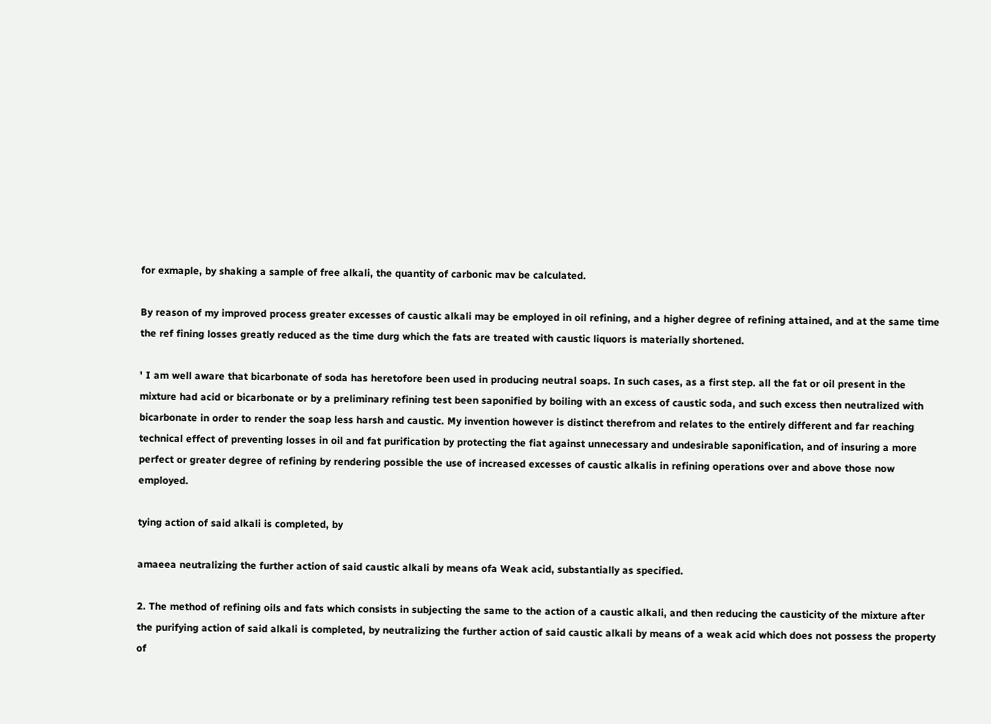for exmaple, by shaking a sample of free alkali, the quantity of carbonic mav be calculated.

By reason of my improved process greater excesses of caustic alkali may be employed in oil refining, and a higher degree of refining attained, and at the same time the ref fining losses greatly reduced as the time durg which the fats are treated with caustic liquors is materially shortened.

' I am well aware that bicarbonate of soda has heretofore been used in producing neutral soaps. In such cases, as a first step. all the fat or oil present in the mixture had acid or bicarbonate or by a preliminary refining test been saponified by boiling with an excess of caustic soda, and such excess then neutralized with bicarbonate in order to render the soap less harsh and caustic. My invention however is distinct therefrom and relates to the entirely different and far reaching technical effect of preventing losses in oil and fat purification by protecting the fiat against unnecessary and undesirable saponification, and of insuring a more perfect or greater degree of refining by rendering possible the use of increased excesses of caustic alkalis in refining operations over and above those now employed.

tying action of said alkali is completed, by

amaeea neutralizing the further action of said caustic alkali by means ofa Weak acid, substantially as specified.

2. The method of refining oils and fats which consists in subjecting the same to the action of a caustic alkali, and then reducing the causticity of the mixture after the purifying action of said alkali is completed, by neutralizing the further action of said caustic alkali by means of a weak acid which does not possess the property of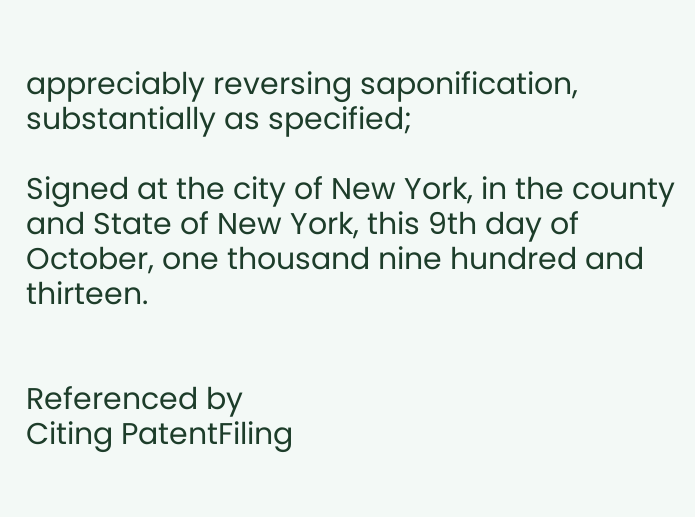appreciably reversing saponification, substantially as specified;

Signed at the city of New York, in the county and State of New York, this 9th day of October, one thousand nine hundred and thirteen.


Referenced by
Citing PatentFiling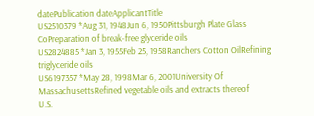datePublication dateApplicantTitle
US2510379 *Aug 31, 1948Jun 6, 1950Pittsburgh Plate Glass CoPreparation of break-free glyceride oils
US2824885 *Jan 3, 1955Feb 25, 1958Ranchers Cotton OilRefining triglyceride oils
US6197357 *May 28, 1998Mar 6, 2001University Of MassachusettsRefined vegetable oils and extracts thereof
U.S.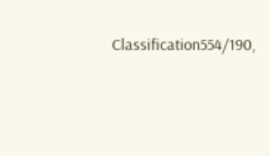Classification554/190,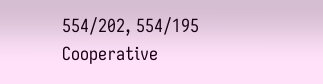554/202, 554/195
Cooperative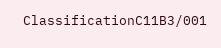ClassificationC11B3/001